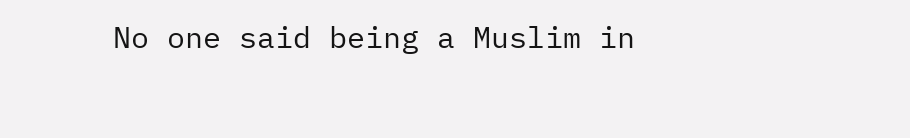No one said being a Muslim in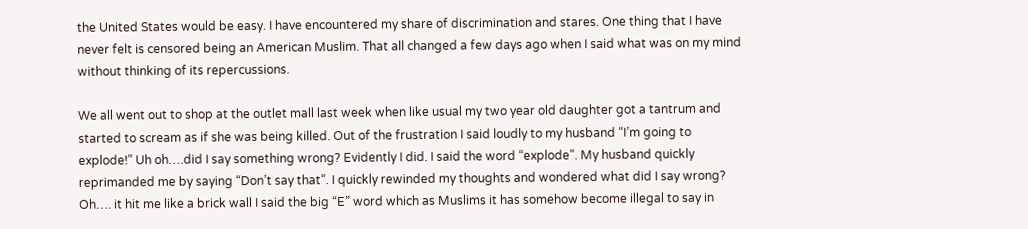the United States would be easy. I have encountered my share of discrimination and stares. One thing that I have never felt is censored being an American Muslim. That all changed a few days ago when I said what was on my mind without thinking of its repercussions.

We all went out to shop at the outlet mall last week when like usual my two year old daughter got a tantrum and started to scream as if she was being killed. Out of the frustration I said loudly to my husband “I’m going to explode!” Uh oh….did I say something wrong? Evidently I did. I said the word “explode”. My husband quickly reprimanded me by saying “Don’t say that”. I quickly rewinded my thoughts and wondered what did I say wrong? Oh…. it hit me like a brick wall I said the big “E” word which as Muslims it has somehow become illegal to say in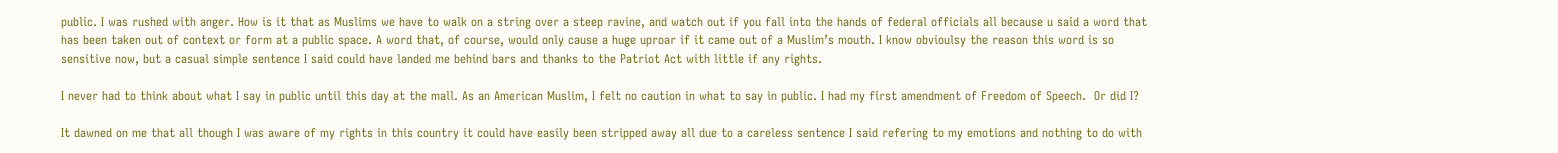public. I was rushed with anger. How is it that as Muslims we have to walk on a string over a steep ravine, and watch out if you fall into the hands of federal officials all because u said a word that has been taken out of context or form at a public space. A word that, of course, would only cause a huge uproar if it came out of a Muslim’s mouth. I know obvioulsy the reason this word is so sensitive now, but a casual simple sentence I said could have landed me behind bars and thanks to the Patriot Act with little if any rights.

I never had to think about what I say in public until this day at the mall. As an American Muslim, I felt no caution in what to say in public. I had my first amendment of Freedom of Speech.  Or did I?

It dawned on me that all though I was aware of my rights in this country it could have easily been stripped away all due to a careless sentence I said refering to my emotions and nothing to do with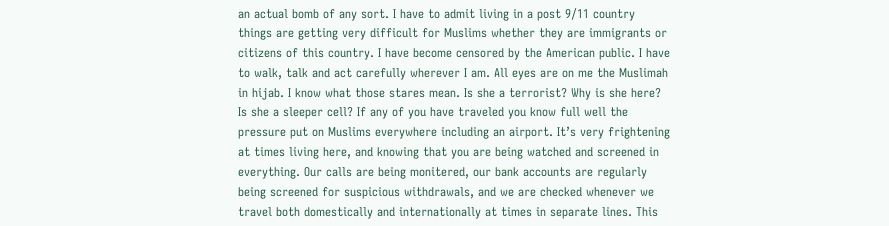an actual bomb of any sort. I have to admit living in a post 9/11 country things are getting very difficult for Muslims whether they are immigrants or citizens of this country. I have become censored by the American public. I have to walk, talk and act carefully wherever I am. All eyes are on me the Muslimah in hijab. I know what those stares mean. Is she a terrorist? Why is she here? Is she a sleeper cell? If any of you have traveled you know full well the pressure put on Muslims everywhere including an airport. It’s very frightening at times living here, and knowing that you are being watched and screened in everything. Our calls are being monitered, our bank accounts are regularly being screened for suspicious withdrawals, and we are checked whenever we travel both domestically and internationally at times in separate lines. This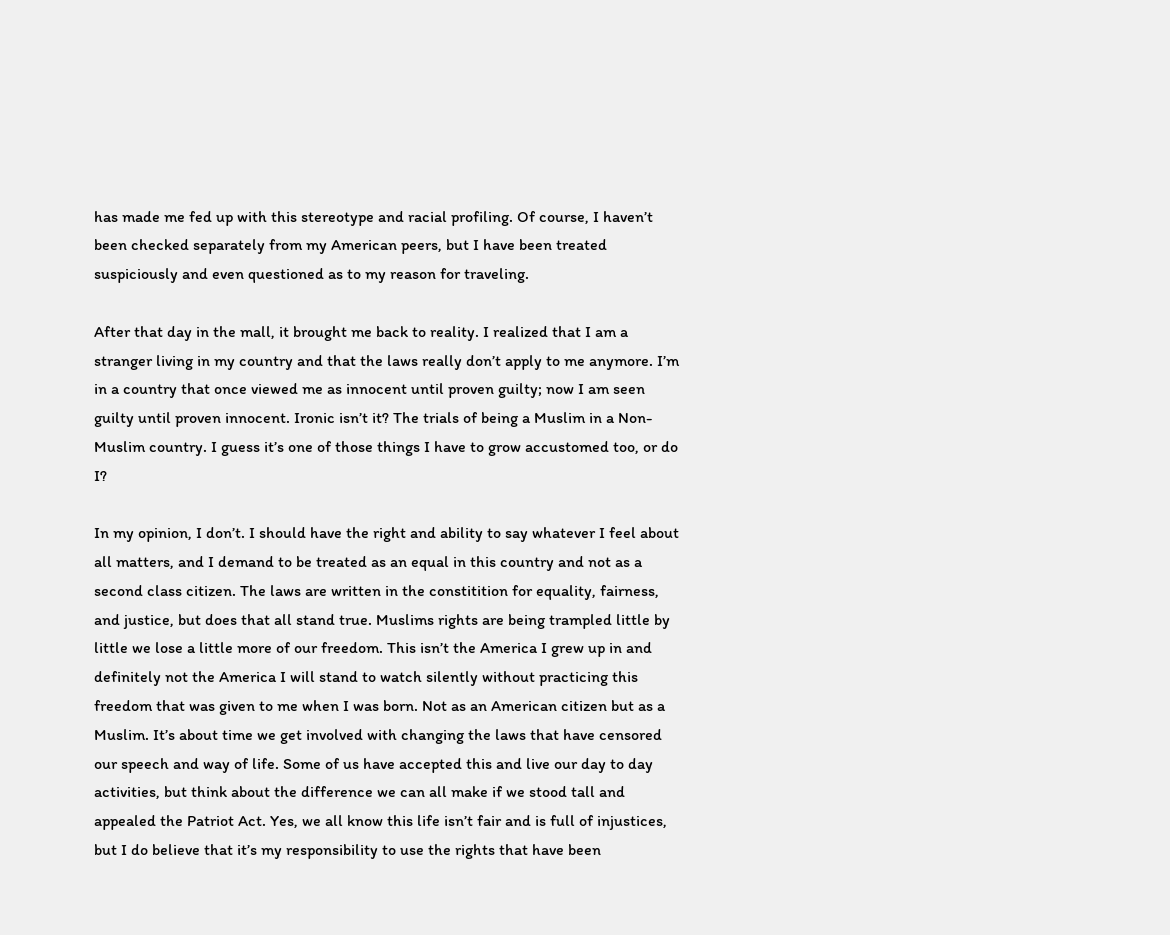has made me fed up with this stereotype and racial profiling. Of course, I haven’t been checked separately from my American peers, but I have been treated suspiciously and even questioned as to my reason for traveling.

After that day in the mall, it brought me back to reality. I realized that I am a stranger living in my country and that the laws really don’t apply to me anymore. I’m in a country that once viewed me as innocent until proven guilty; now I am seen guilty until proven innocent. Ironic isn’t it? The trials of being a Muslim in a Non-Muslim country. I guess it’s one of those things I have to grow accustomed too, or do I?

In my opinion, I don’t. I should have the right and ability to say whatever I feel about all matters, and I demand to be treated as an equal in this country and not as a second class citizen. The laws are written in the constitition for equality, fairness, and justice, but does that all stand true. Muslims rights are being trampled little by little we lose a little more of our freedom. This isn’t the America I grew up in and definitely not the America I will stand to watch silently without practicing this freedom that was given to me when I was born. Not as an American citizen but as a Muslim. It’s about time we get involved with changing the laws that have censored our speech and way of life. Some of us have accepted this and live our day to day activities, but think about the difference we can all make if we stood tall and appealed the Patriot Act. Yes, we all know this life isn’t fair and is full of injustices, but I do believe that it’s my responsibility to use the rights that have been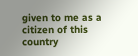given to me as a citizen of this country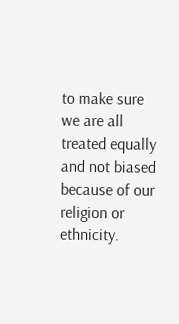to make sure we are all treated equally and not biased because of our religion or ethnicity.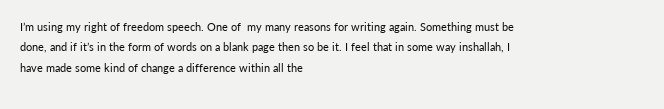I’m using my right of freedom speech. One of  my many reasons for writing again. Something must be done, and if it’s in the form of words on a blank page then so be it. I feel that in some way inshallah, I have made some kind of change a difference within all the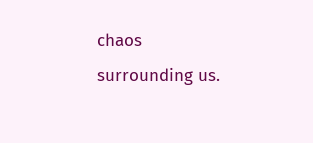chaos surrounding us.